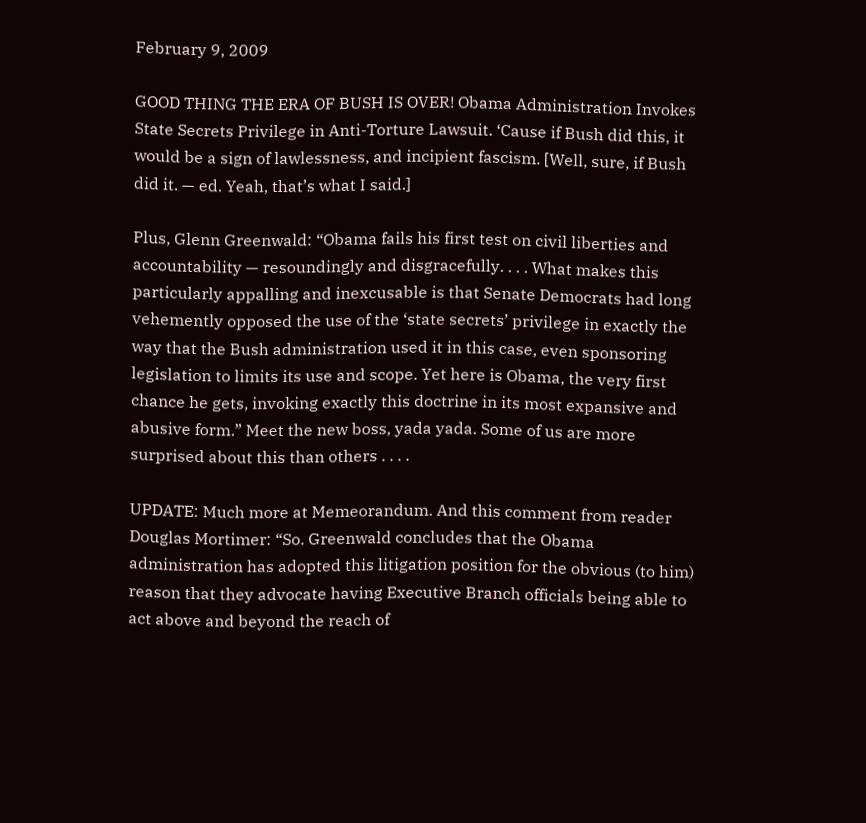February 9, 2009

GOOD THING THE ERA OF BUSH IS OVER! Obama Administration Invokes State Secrets Privilege in Anti-Torture Lawsuit. ‘Cause if Bush did this, it would be a sign of lawlessness, and incipient fascism. [Well, sure, if Bush did it. — ed. Yeah, that’s what I said.]

Plus, Glenn Greenwald: “Obama fails his first test on civil liberties and accountability — resoundingly and disgracefully. . . . What makes this particularly appalling and inexcusable is that Senate Democrats had long vehemently opposed the use of the ‘state secrets’ privilege in exactly the way that the Bush administration used it in this case, even sponsoring legislation to limits its use and scope. Yet here is Obama, the very first chance he gets, invoking exactly this doctrine in its most expansive and abusive form.” Meet the new boss, yada yada. Some of us are more surprised about this than others . . . .

UPDATE: Much more at Memeorandum. And this comment from reader Douglas Mortimer: “So. Greenwald concludes that the Obama administration has adopted this litigation position for the obvious (to him) reason that they advocate having Executive Branch officials being able to act above and beyond the reach of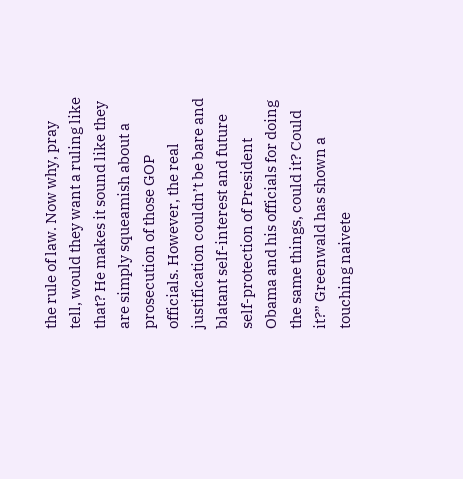the rule of law. Now why, pray tell, would they want a ruling like that? He makes it sound like they are simply squeamish about a prosecution of those GOP officials. However, the real justification couldn’t be bare and blatant self-interest and future self-protection of President Obama and his officials for doing the same things, could it? Could it?” Greenwald has shown a touching naivete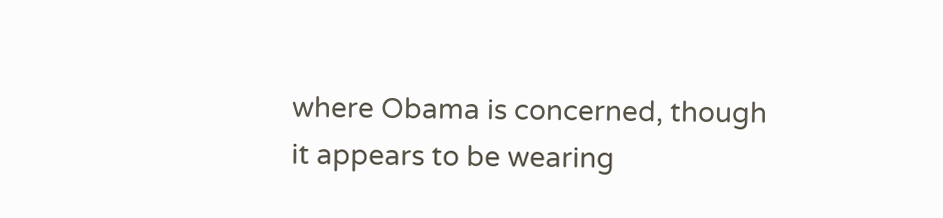where Obama is concerned, though it appears to be wearing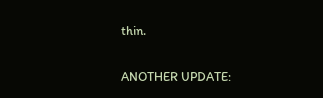thin.

ANOTHER UPDATE: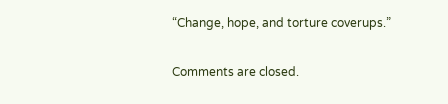“Change, hope, and torture coverups.”

Comments are closed.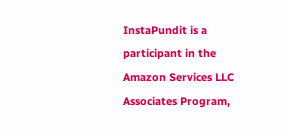InstaPundit is a participant in the Amazon Services LLC Associates Program,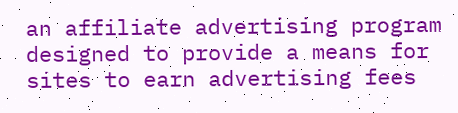an affiliate advertising program designed to provide a means for sites to earn advertising fees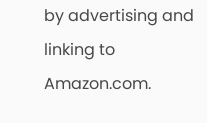by advertising and linking to Amazon.com.